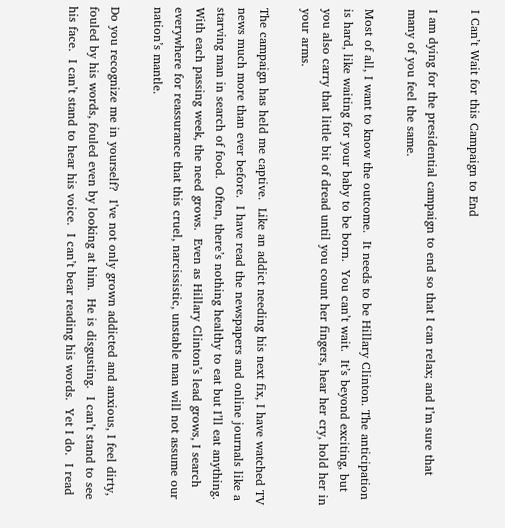I Can’t Wait for this Campaign to End

I am dying for the presidential campaign to end so that I can relax; and I’m sure that many of you feel the same.

Most of all, I want to know the outcome.  It needs to be Hillary Clinton. The anticipation is hard, like waiting for your baby to be born.  You can’t wait.  It’s beyond exciting, but you also carry that little bit of dread until you count her fingers, hear her cry, hold her in your arms.

The campaign has held me captive.  Like an addict needing his next fix, I have watched TV news much more than ever before.  I have read the newspapers and online journals like a starving man in search of food.  Often, there’s nothing healthy to eat but I’ll eat anything.  With each passing week, the need grows.  Even as Hillary Clinton’s lead grows, I search everywhere for reassurance that this cruel, narcissistic, unstable man will not assume our nation’s mantle.

Do you recognize me in yourself?  I’ve not only grown addicted and anxious, I feel dirty, fouled by his words, fouled even by looking at him.  He is disgusting.  I can’t stand to see his face.  I can’t stand to hear his voice.  I can’t bear reading his words.  Yet I do.  I read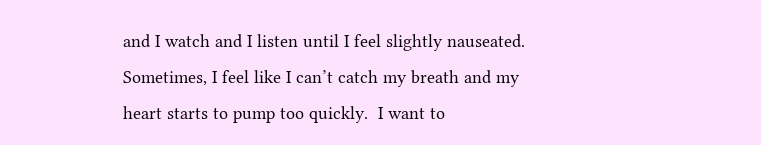and I watch and I listen until I feel slightly nauseated.  Sometimes, I feel like I can’t catch my breath and my heart starts to pump too quickly.  I want to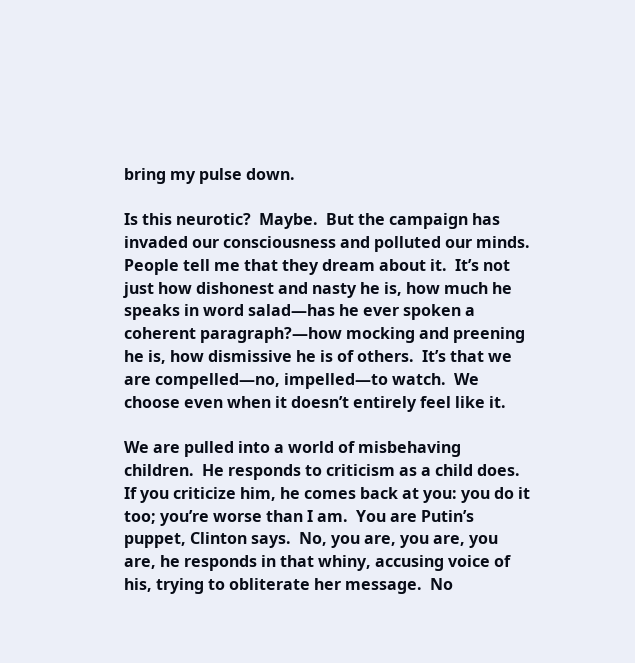bring my pulse down.

Is this neurotic?  Maybe.  But the campaign has invaded our consciousness and polluted our minds.  People tell me that they dream about it.  It’s not just how dishonest and nasty he is, how much he speaks in word salad—has he ever spoken a coherent paragraph?—how mocking and preening he is, how dismissive he is of others.  It’s that we are compelled—no, impelled—to watch.  We choose even when it doesn’t entirely feel like it.

We are pulled into a world of misbehaving children.  He responds to criticism as a child does.  If you criticize him, he comes back at you: you do it too; you’re worse than I am.  You are Putin’s puppet, Clinton says.  No, you are, you are, you are, he responds in that whiny, accusing voice of his, trying to obliterate her message.  No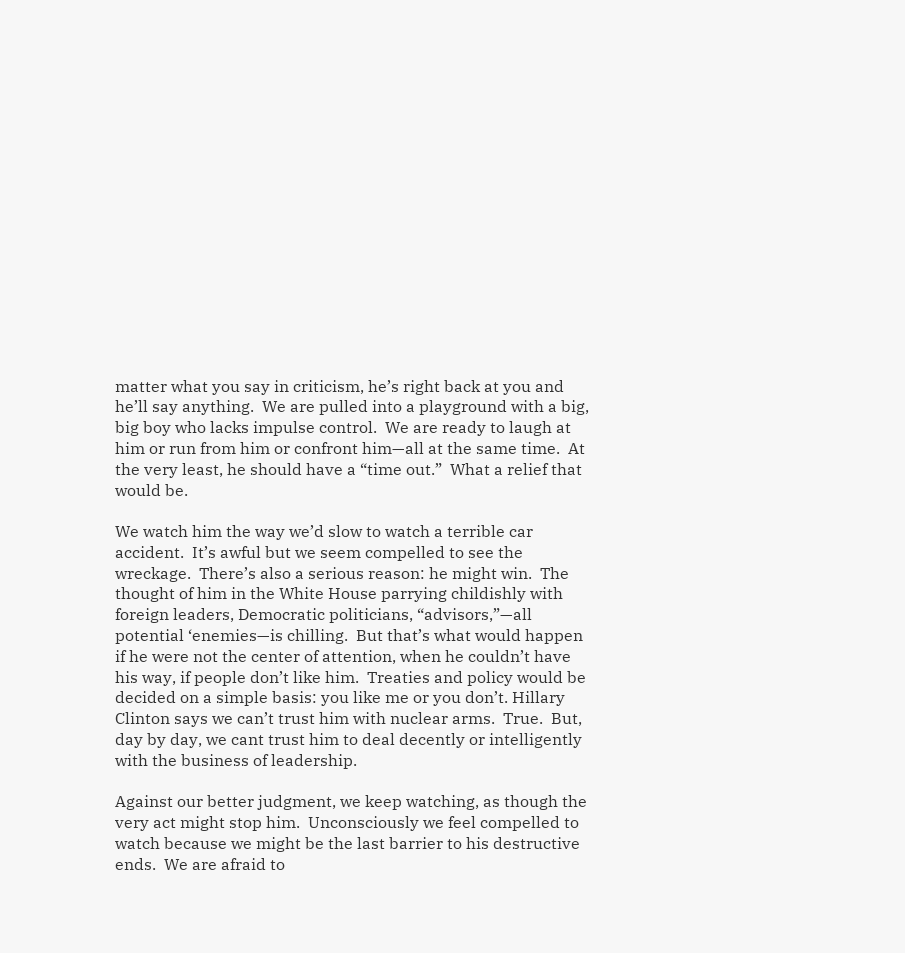matter what you say in criticism, he’s right back at you and he’ll say anything.  We are pulled into a playground with a big, big boy who lacks impulse control.  We are ready to laugh at him or run from him or confront him—all at the same time.  At the very least, he should have a “time out.”  What a relief that would be.

We watch him the way we’d slow to watch a terrible car accident.  It’s awful but we seem compelled to see the wreckage.  There’s also a serious reason: he might win.  The thought of him in the White House parrying childishly with foreign leaders, Democratic politicians, “advisors,”—all potential ‘enemies—is chilling.  But that’s what would happen if he were not the center of attention, when he couldn’t have his way, if people don’t like him.  Treaties and policy would be decided on a simple basis: you like me or you don’t. Hillary Clinton says we can’t trust him with nuclear arms.  True.  But, day by day, we cant trust him to deal decently or intelligently with the business of leadership.

Against our better judgment, we keep watching, as though the very act might stop him.  Unconsciously we feel compelled to watch because we might be the last barrier to his destructive ends.  We are afraid to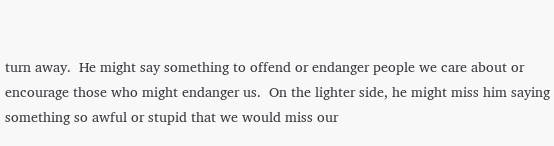turn away.  He might say something to offend or endanger people we care about or encourage those who might endanger us.  On the lighter side, he might miss him saying something so awful or stupid that we would miss our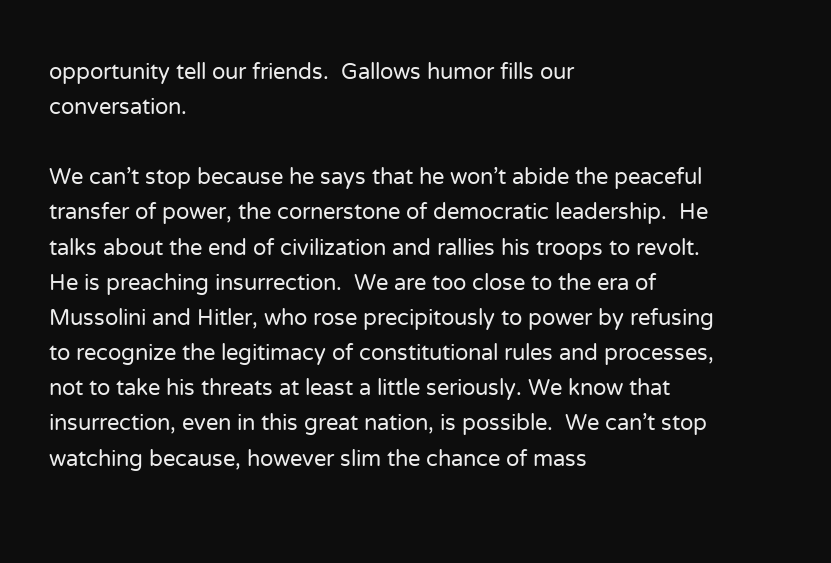opportunity tell our friends.  Gallows humor fills our conversation.

We can’t stop because he says that he won’t abide the peaceful transfer of power, the cornerstone of democratic leadership.  He talks about the end of civilization and rallies his troops to revolt.  He is preaching insurrection.  We are too close to the era of Mussolini and Hitler, who rose precipitously to power by refusing to recognize the legitimacy of constitutional rules and processes, not to take his threats at least a little seriously. We know that insurrection, even in this great nation, is possible.  We can’t stop watching because, however slim the chance of mass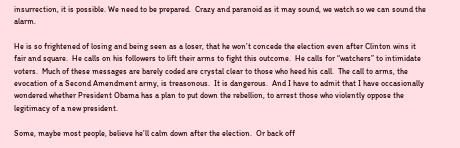insurrection, it is possible. We need to be prepared.  Crazy and paranoid as it may sound, we watch so we can sound the alarm.

He is so frightened of losing and being seen as a loser, that he won’t concede the election even after Clinton wins it fair and square.  He calls on his followers to lift their arms to fight this outcome.  He calls for “watchers” to intimidate voters.  Much of these messages are barely coded are crystal clear to those who heed his call.  The call to arms, the evocation of a Second Amendment army, is treasonous.  It is dangerous.  And I have to admit that I have occasionally wondered whether President Obama has a plan to put down the rebellion, to arrest those who violently oppose the legitimacy of a new president.

Some, maybe most people, believe he’ll calm down after the election.  Or back off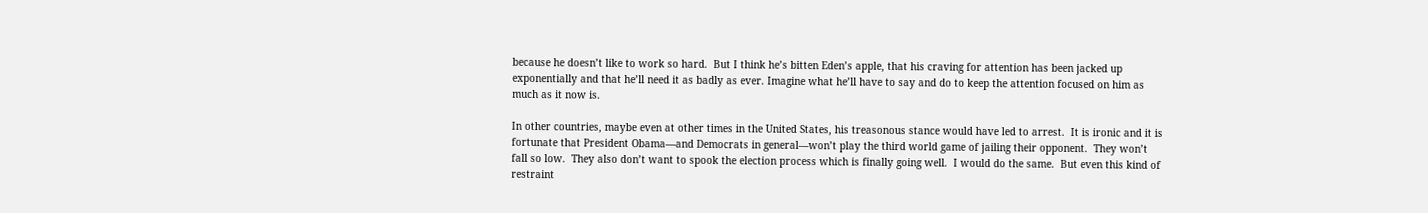because he doesn’t like to work so hard.  But I think he’s bitten Eden’s apple, that his craving for attention has been jacked up exponentially and that he’ll need it as badly as ever. Imagine what he’ll have to say and do to keep the attention focused on him as much as it now is.

In other countries, maybe even at other times in the United States, his treasonous stance would have led to arrest.  It is ironic and it is fortunate that President Obama—and Democrats in general—won’t play the third world game of jailing their opponent.  They won’t fall so low.  They also don’t want to spook the election process which is finally going well.  I would do the same.  But even this kind of restraint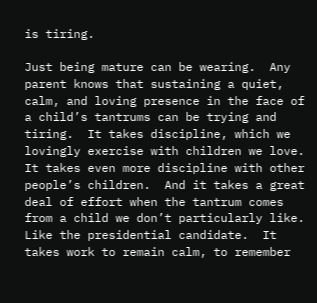is tiring.

Just being mature can be wearing.  Any parent knows that sustaining a quiet, calm, and loving presence in the face of a child’s tantrums can be trying and tiring.  It takes discipline, which we lovingly exercise with children we love.  It takes even more discipline with other people’s children.  And it takes a great deal of effort when the tantrum comes from a child we don’t particularly like.  Like the presidential candidate.  It takes work to remain calm, to remember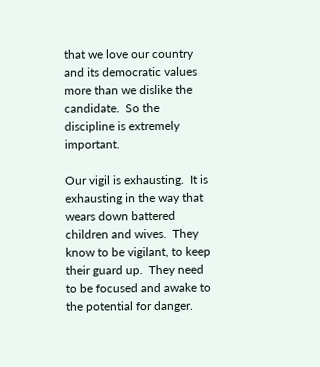that we love our country and its democratic values more than we dislike the candidate.  So the discipline is extremely important.

Our vigil is exhausting.  It is exhausting in the way that wears down battered children and wives.  They know to be vigilant, to keep their guard up.  They need to be focused and awake to the potential for danger.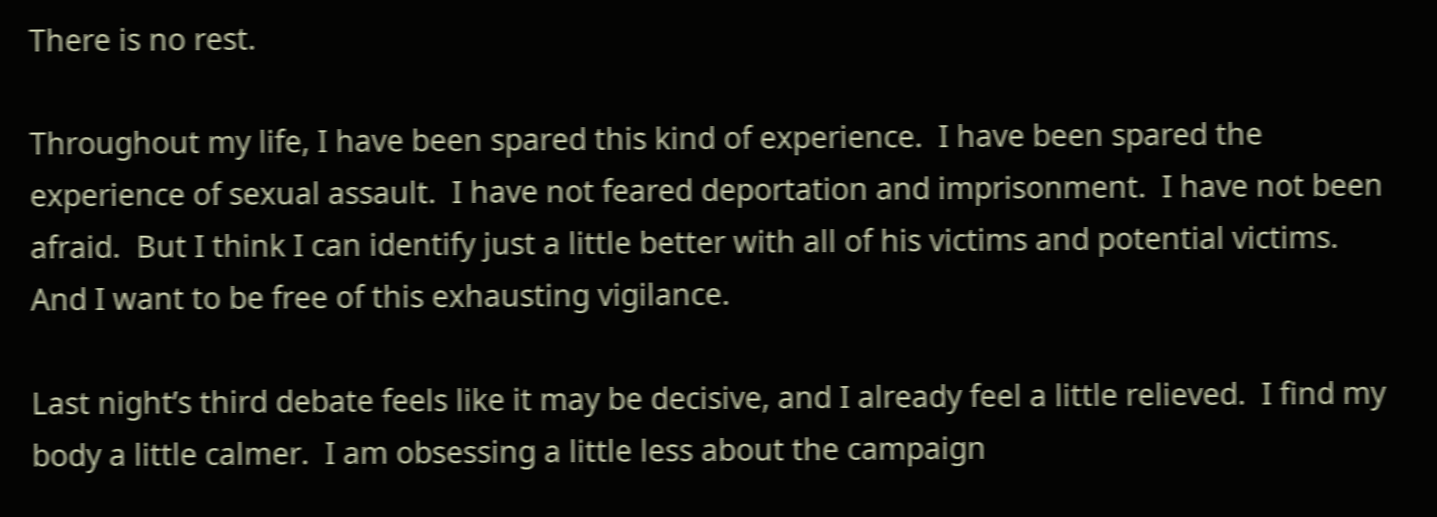There is no rest.

Throughout my life, I have been spared this kind of experience.  I have been spared the experience of sexual assault.  I have not feared deportation and imprisonment.  I have not been afraid.  But I think I can identify just a little better with all of his victims and potential victims.  And I want to be free of this exhausting vigilance.

Last night’s third debate feels like it may be decisive, and I already feel a little relieved.  I find my body a little calmer.  I am obsessing a little less about the campaign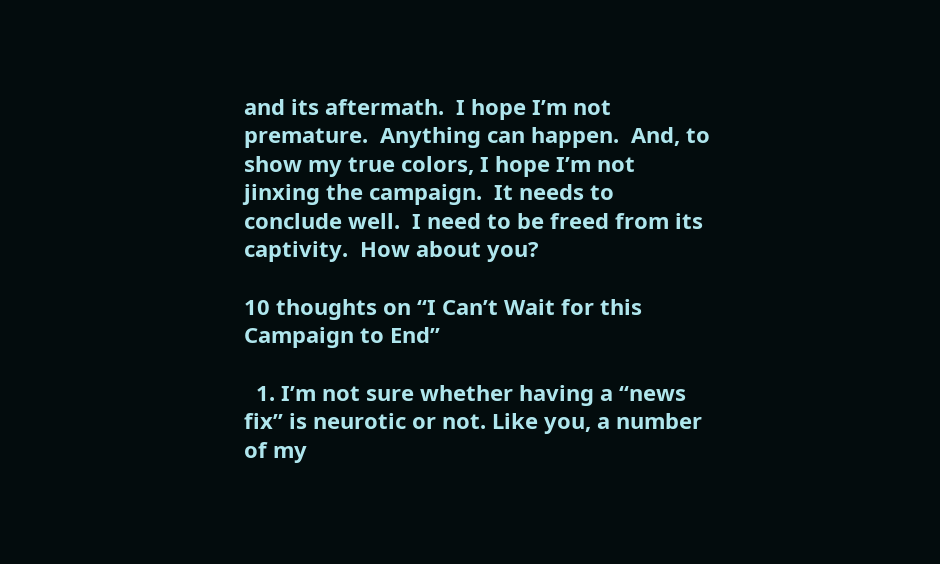and its aftermath.  I hope I’m not premature.  Anything can happen.  And, to show my true colors, I hope I’m not jinxing the campaign.  It needs to conclude well.  I need to be freed from its captivity.  How about you?

10 thoughts on “I Can’t Wait for this Campaign to End”

  1. I’m not sure whether having a “news fix” is neurotic or not. Like you, a number of my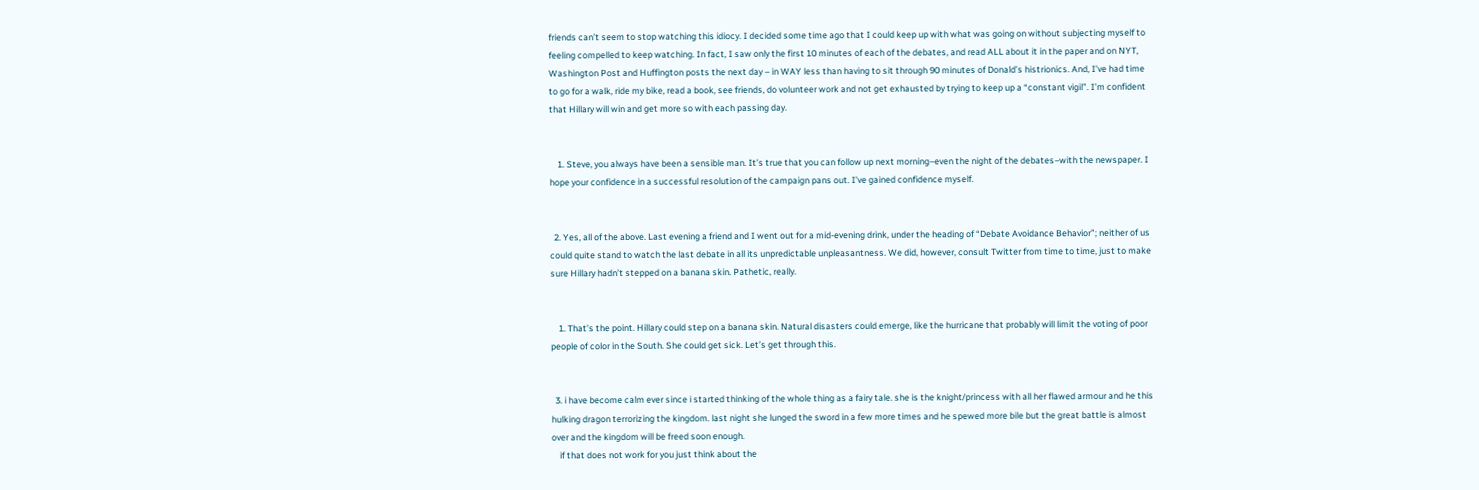friends can’t seem to stop watching this idiocy. I decided some time ago that I could keep up with what was going on without subjecting myself to feeling compelled to keep watching. In fact, I saw only the first 10 minutes of each of the debates, and read ALL about it in the paper and on NYT, Washington Post and Huffington posts the next day – in WAY less than having to sit through 90 minutes of Donald’s histrionics. And, I’ve had time to go for a walk, ride my bike, read a book, see friends, do volunteer work and not get exhausted by trying to keep up a “constant vigil”. I’m confident that Hillary will win and get more so with each passing day.


    1. Steve, you always have been a sensible man. It’s true that you can follow up next morning–even the night of the debates–with the newspaper. I hope your confidence in a successful resolution of the campaign pans out. I’ve gained confidence myself.


  2. Yes, all of the above. Last evening a friend and I went out for a mid-evening drink, under the heading of “Debate Avoidance Behavior”; neither of us could quite stand to watch the last debate in all its unpredictable unpleasantness. We did, however, consult Twitter from time to time, just to make sure Hillary hadn’t stepped on a banana skin. Pathetic, really.


    1. That’s the point. Hillary could step on a banana skin. Natural disasters could emerge, like the hurricane that probably will limit the voting of poor people of color in the South. She could get sick. Let’s get through this.


  3. i have become calm ever since i started thinking of the whole thing as a fairy tale. she is the knight/princess with all her flawed armour and he this hulking dragon terrorizing the kingdom. last night she lunged the sword in a few more times and he spewed more bile but the great battle is almost over and the kingdom will be freed soon enough.
    if that does not work for you just think about the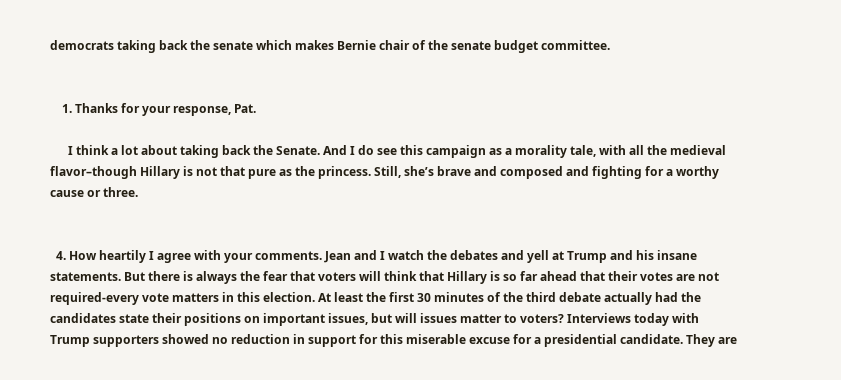democrats taking back the senate which makes Bernie chair of the senate budget committee.


    1. Thanks for your response, Pat.

      I think a lot about taking back the Senate. And I do see this campaign as a morality tale, with all the medieval flavor–though Hillary is not that pure as the princess. Still, she’s brave and composed and fighting for a worthy cause or three.


  4. How heartily I agree with your comments. Jean and I watch the debates and yell at Trump and his insane statements. But there is always the fear that voters will think that Hillary is so far ahead that their votes are not required-every vote matters in this election. At least the first 30 minutes of the third debate actually had the candidates state their positions on important issues, but will issues matter to voters? Interviews today with Trump supporters showed no reduction in support for this miserable excuse for a presidential candidate. They are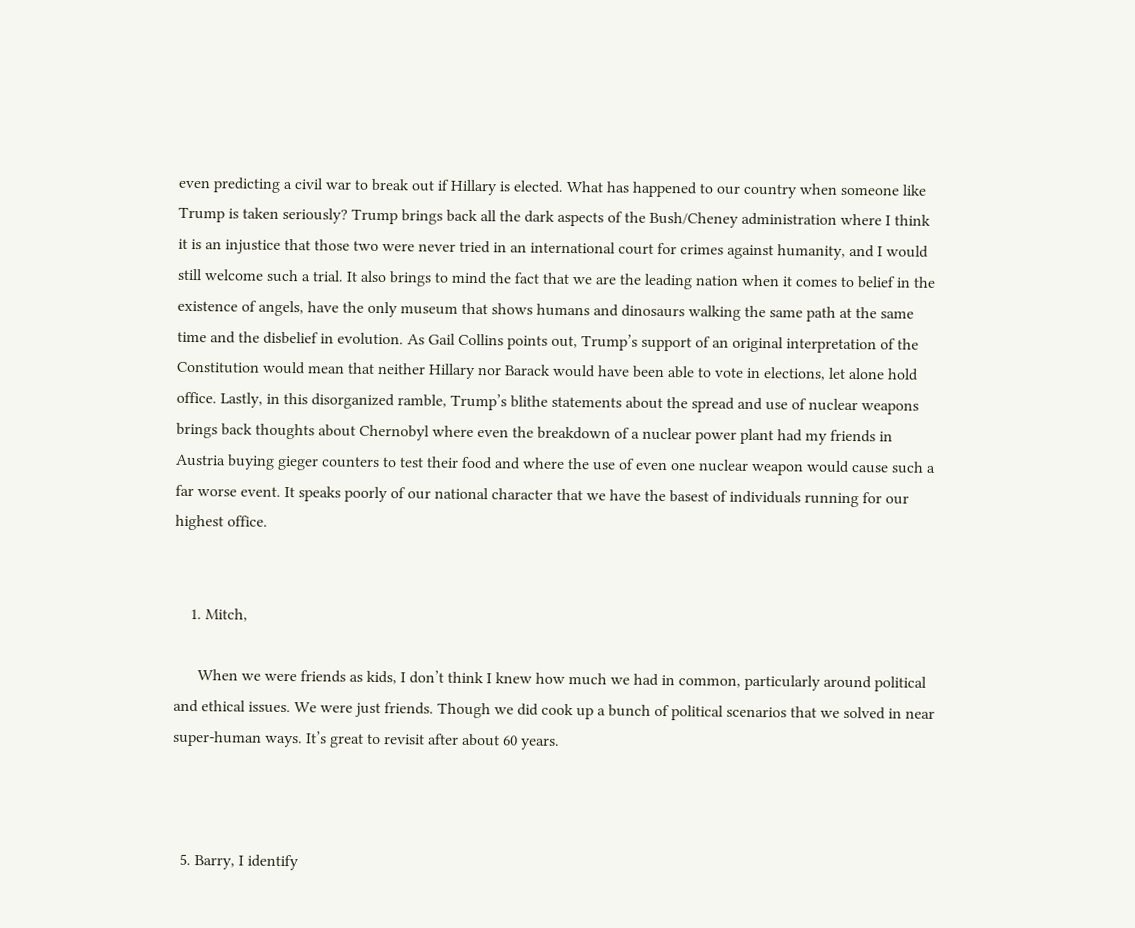even predicting a civil war to break out if Hillary is elected. What has happened to our country when someone like Trump is taken seriously? Trump brings back all the dark aspects of the Bush/Cheney administration where I think it is an injustice that those two were never tried in an international court for crimes against humanity, and I would still welcome such a trial. It also brings to mind the fact that we are the leading nation when it comes to belief in the existence of angels, have the only museum that shows humans and dinosaurs walking the same path at the same time and the disbelief in evolution. As Gail Collins points out, Trump’s support of an original interpretation of the Constitution would mean that neither Hillary nor Barack would have been able to vote in elections, let alone hold office. Lastly, in this disorganized ramble, Trump’s blithe statements about the spread and use of nuclear weapons brings back thoughts about Chernobyl where even the breakdown of a nuclear power plant had my friends in Austria buying gieger counters to test their food and where the use of even one nuclear weapon would cause such a far worse event. It speaks poorly of our national character that we have the basest of individuals running for our highest office.


    1. Mitch,

      When we were friends as kids, I don’t think I knew how much we had in common, particularly around political and ethical issues. We were just friends. Though we did cook up a bunch of political scenarios that we solved in near super-human ways. It’s great to revisit after about 60 years.



  5. Barry, I identify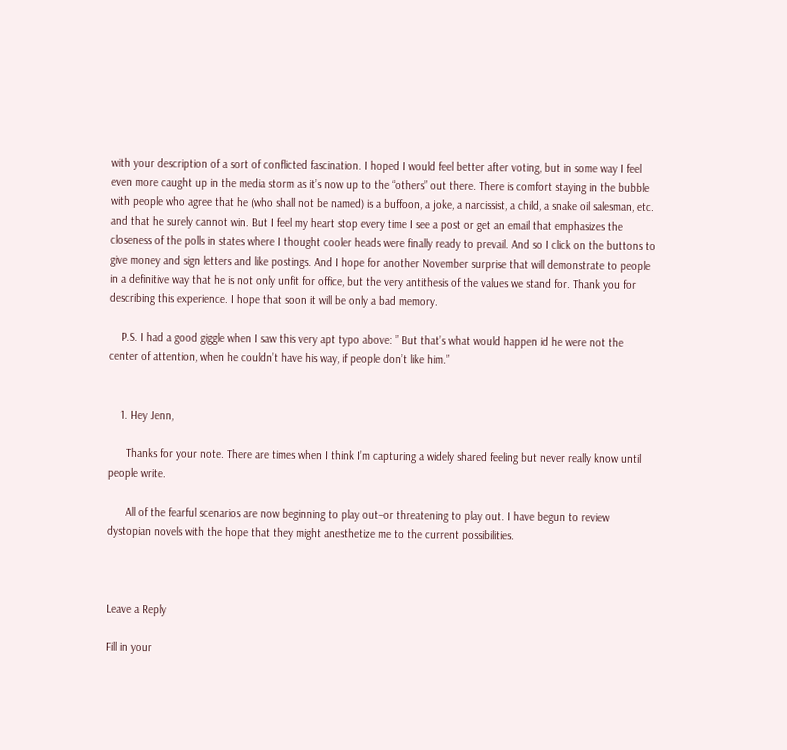with your description of a sort of conflicted fascination. I hoped I would feel better after voting, but in some way I feel even more caught up in the media storm as it’s now up to the “others” out there. There is comfort staying in the bubble with people who agree that he (who shall not be named) is a buffoon, a joke, a narcissist, a child, a snake oil salesman, etc. and that he surely cannot win. But I feel my heart stop every time I see a post or get an email that emphasizes the closeness of the polls in states where I thought cooler heads were finally ready to prevail. And so I click on the buttons to give money and sign letters and like postings. And I hope for another November surprise that will demonstrate to people in a definitive way that he is not only unfit for office, but the very antithesis of the values we stand for. Thank you for describing this experience. I hope that soon it will be only a bad memory.

    P.S. I had a good giggle when I saw this very apt typo above: ” But that’s what would happen id he were not the center of attention, when he couldn’t have his way, if people don’t like him.”


    1. Hey Jenn,

      Thanks for your note. There are times when I think I’m capturing a widely shared feeling but never really know until people write.

      All of the fearful scenarios are now beginning to play out–or threatening to play out. I have begun to review dystopian novels with the hope that they might anesthetize me to the current possibilities.



Leave a Reply

Fill in your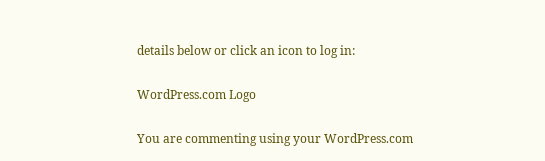details below or click an icon to log in:

WordPress.com Logo

You are commenting using your WordPress.com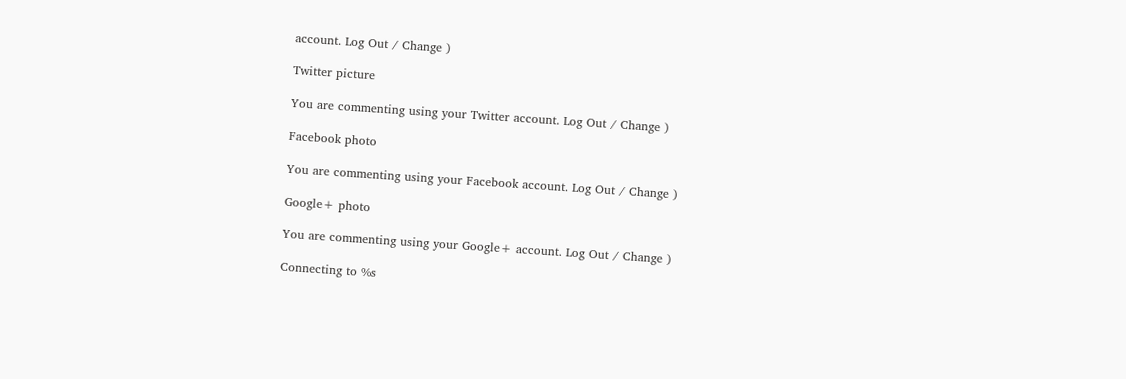account. Log Out / Change )

Twitter picture

You are commenting using your Twitter account. Log Out / Change )

Facebook photo

You are commenting using your Facebook account. Log Out / Change )

Google+ photo

You are commenting using your Google+ account. Log Out / Change )

Connecting to %s